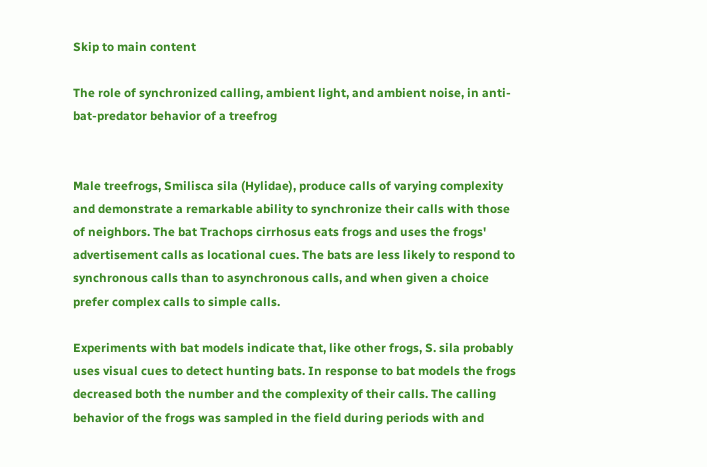Skip to main content

The role of synchronized calling, ambient light, and ambient noise, in anti-bat-predator behavior of a treefrog


Male treefrogs, Smilisca sila (Hylidae), produce calls of varying complexity and demonstrate a remarkable ability to synchronize their calls with those of neighbors. The bat Trachops cirrhosus eats frogs and uses the frogs' advertisement calls as locational cues. The bats are less likely to respond to synchronous calls than to asynchronous calls, and when given a choice prefer complex calls to simple calls.

Experiments with bat models indicate that, like other frogs, S. sila probably uses visual cues to detect hunting bats. In response to bat models the frogs decreased both the number and the complexity of their calls. The calling behavior of the frogs was sampled in the field during periods with and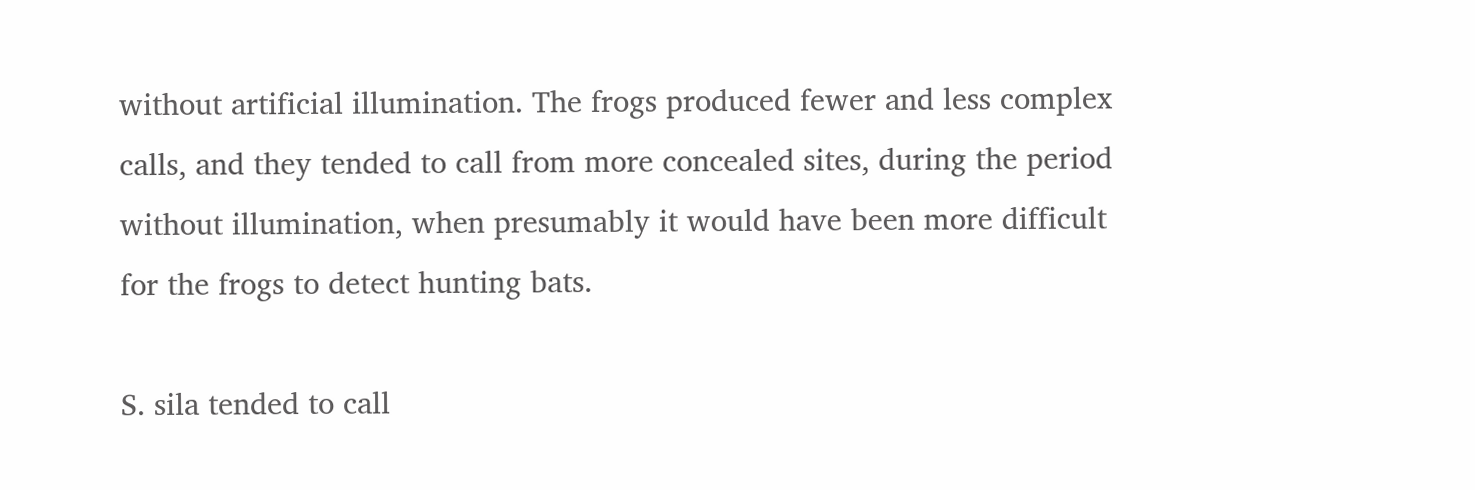without artificial illumination. The frogs produced fewer and less complex calls, and they tended to call from more concealed sites, during the period without illumination, when presumably it would have been more difficult for the frogs to detect hunting bats.

S. sila tended to call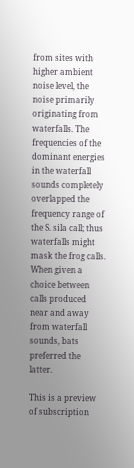from sites with higher ambient noise level, the noise primarily originating from waterfalls. The frequencies of the dominant energies in the waterfall sounds completely overlapped the frequency range of the S. sila call; thus waterfalls might mask the frog calls. When given a choice between calls produced near and away from waterfall sounds, bats preferred the latter.

This is a preview of subscription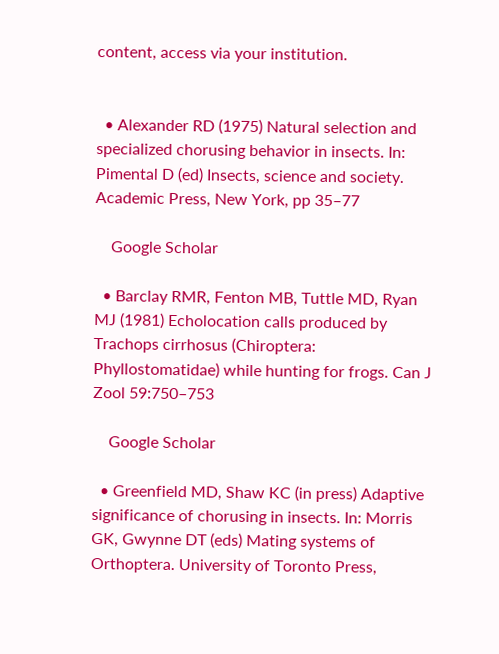content, access via your institution.


  • Alexander RD (1975) Natural selection and specialized chorusing behavior in insects. In: Pimental D (ed) Insects, science and society. Academic Press, New York, pp 35–77

    Google Scholar

  • Barclay RMR, Fenton MB, Tuttle MD, Ryan MJ (1981) Echolocation calls produced by Trachops cirrhosus (Chiroptera: Phyllostomatidae) while hunting for frogs. Can J Zool 59:750–753

    Google Scholar

  • Greenfield MD, Shaw KC (in press) Adaptive significance of chorusing in insects. In: Morris GK, Gwynne DT (eds) Mating systems of Orthoptera. University of Toronto Press,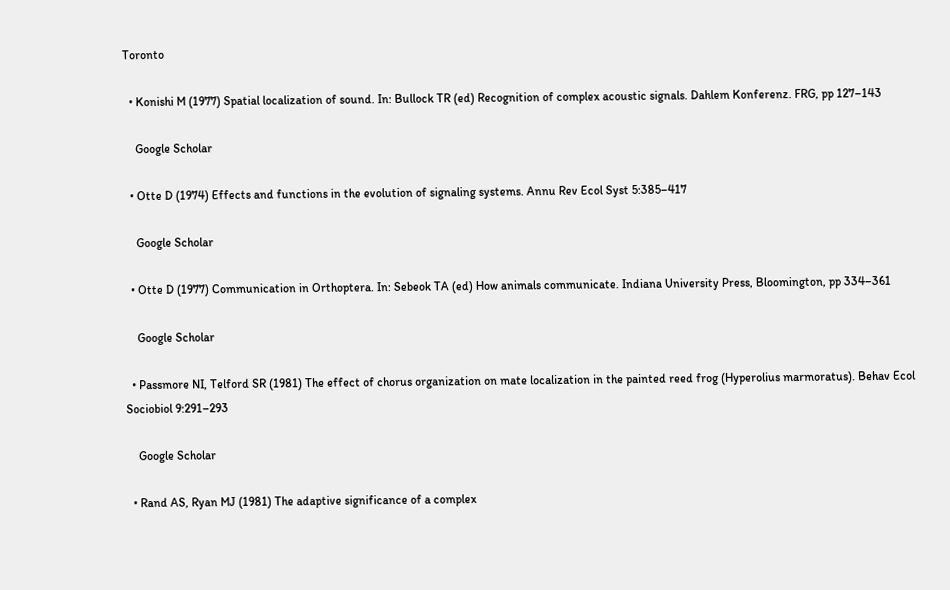Toronto

  • Konishi M (1977) Spatial localization of sound. In: Bullock TR (ed) Recognition of complex acoustic signals. Dahlem Konferenz. FRG, pp 127–143

    Google Scholar

  • Otte D (1974) Effects and functions in the evolution of signaling systems. Annu Rev Ecol Syst 5:385–417

    Google Scholar

  • Otte D (1977) Communication in Orthoptera. In: Sebeok TA (ed) How animals communicate. Indiana University Press, Bloomington, pp 334–361

    Google Scholar

  • Passmore NI, Telford SR (1981) The effect of chorus organization on mate localization in the painted reed frog (Hyperolius marmoratus). Behav Ecol Sociobiol 9:291–293

    Google Scholar

  • Rand AS, Ryan MJ (1981) The adaptive significance of a complex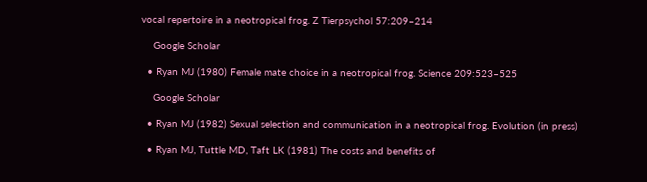vocal repertoire in a neotropical frog. Z Tierpsychol 57:209–214

    Google Scholar

  • Ryan MJ (1980) Female mate choice in a neotropical frog. Science 209:523–525

    Google Scholar

  • Ryan MJ (1982) Sexual selection and communication in a neotropical frog. Evolution (in press)

  • Ryan MJ, Tuttle MD, Taft LK (1981) The costs and benefits of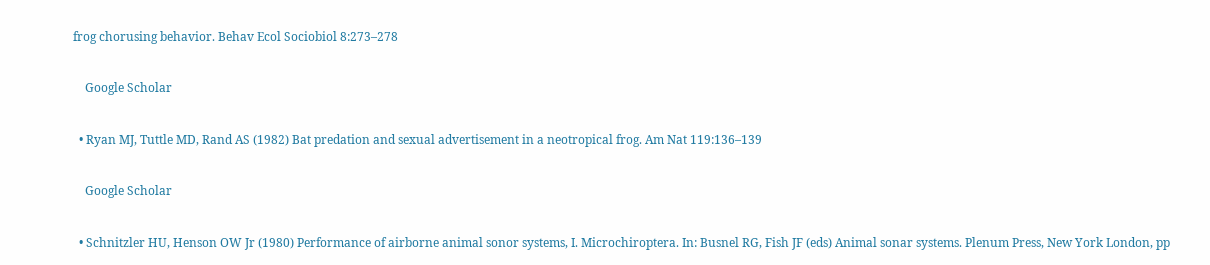frog chorusing behavior. Behav Ecol Sociobiol 8:273–278

    Google Scholar

  • Ryan MJ, Tuttle MD, Rand AS (1982) Bat predation and sexual advertisement in a neotropical frog. Am Nat 119:136–139

    Google Scholar

  • Schnitzler HU, Henson OW Jr (1980) Performance of airborne animal sonor systems, I. Microchiroptera. In: Busnel RG, Fish JF (eds) Animal sonar systems. Plenum Press, New York London, pp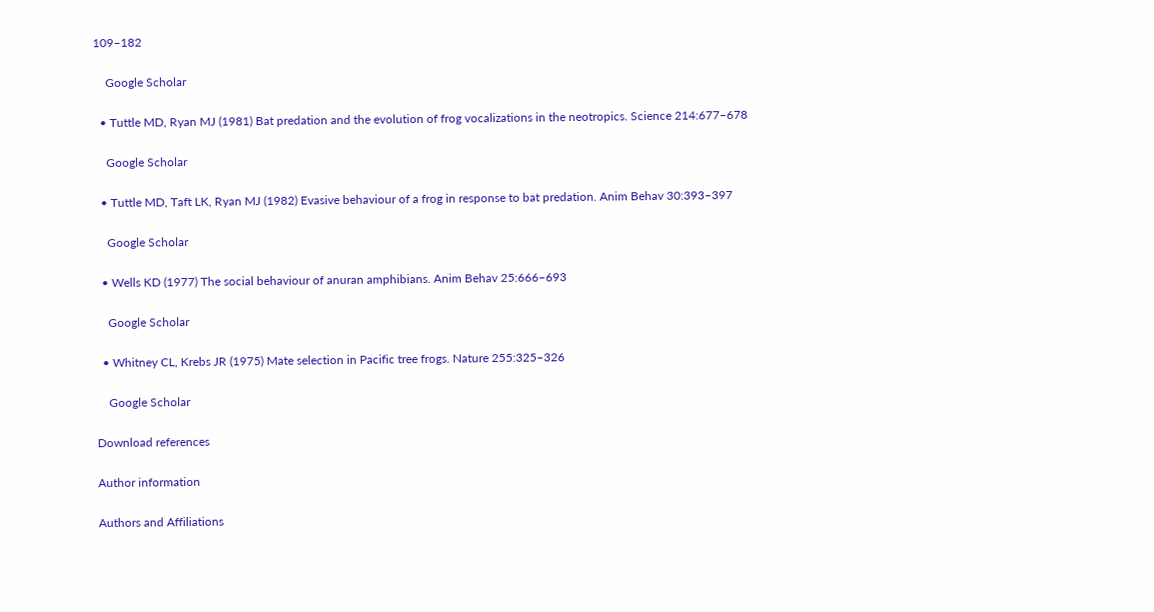109–182

    Google Scholar

  • Tuttle MD, Ryan MJ (1981) Bat predation and the evolution of frog vocalizations in the neotropics. Science 214:677–678

    Google Scholar

  • Tuttle MD, Taft LK, Ryan MJ (1982) Evasive behaviour of a frog in response to bat predation. Anim Behav 30:393–397

    Google Scholar

  • Wells KD (1977) The social behaviour of anuran amphibians. Anim Behav 25:666–693

    Google Scholar

  • Whitney CL, Krebs JR (1975) Mate selection in Pacific tree frogs. Nature 255:325–326

    Google Scholar

Download references

Author information

Authors and Affiliations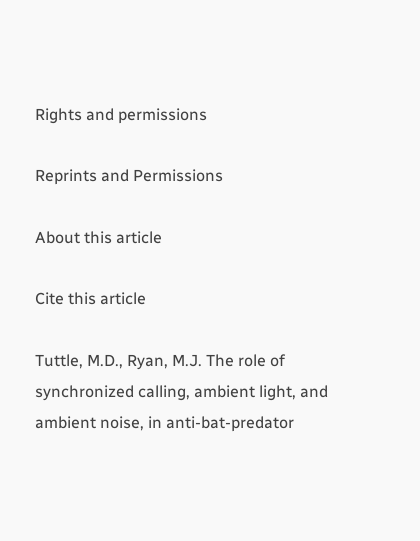Rights and permissions

Reprints and Permissions

About this article

Cite this article

Tuttle, M.D., Ryan, M.J. The role of synchronized calling, ambient light, and ambient noise, in anti-bat-predator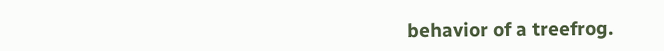behavior of a treefrog.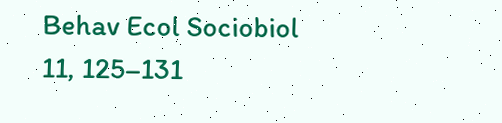Behav Ecol Sociobiol 11, 125–131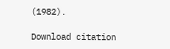(1982).

Download citation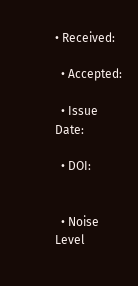• Received:

  • Accepted:

  • Issue Date:

  • DOI:


  • Noise Level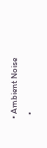• Ambient Noise
  •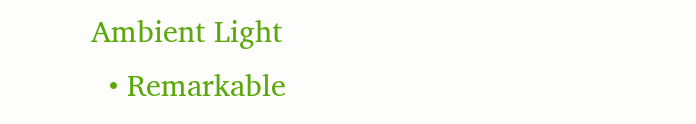Ambient Light
  • Remarkable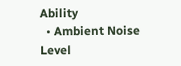Ability
  • Ambient Noise Level